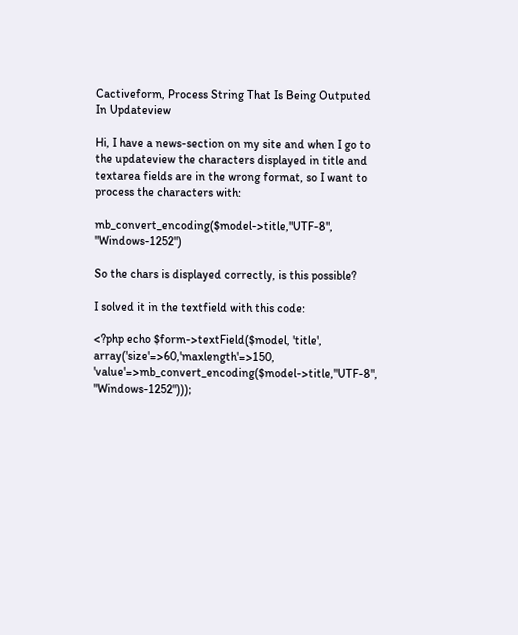Cactiveform, Process String That Is Being Outputed In Updateview

Hi, I have a news-section on my site and when I go to the updateview the characters displayed in title and textarea fields are in the wrong format, so I want to process the characters with:

mb_convert_encoding($model->title,"UTF-8", "Windows-1252")

So the chars is displayed correctly, is this possible?

I solved it in the textfield with this code:

<?php echo $form->textField($model, 'title', array('size'=>60,'maxlength'=>150, 'value'=>mb_convert_encoding($model->title,"UTF-8", "Windows-1252")));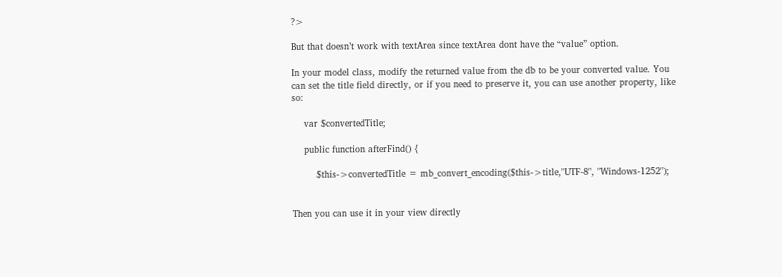?>

But that doesn’t work with textArea since textArea dont have the “value” option.

In your model class, modify the returned value from the db to be your converted value. You can set the title field directly, or if you need to preserve it, you can use another property, like so:

    var $convertedTitle;

    public function afterFind() {

        $this->convertedTitle = mb_convert_encoding($this->title,"UTF-8", "Windows-1252");


Then you can use it in your view directly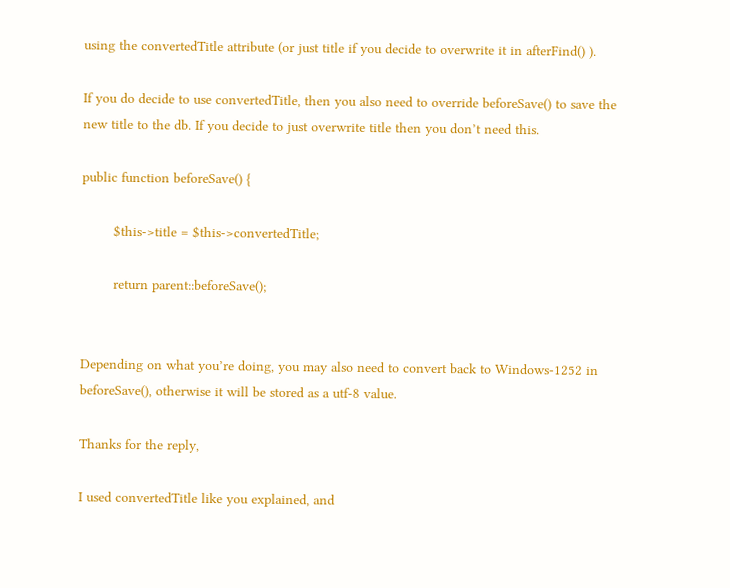using the convertedTitle attribute (or just title if you decide to overwrite it in afterFind() ).

If you do decide to use convertedTitle, then you also need to override beforeSave() to save the new title to the db. If you decide to just overwrite title then you don’t need this.

public function beforeSave() {

        $this->title = $this->convertedTitle;

        return parent::beforeSave();


Depending on what you’re doing, you may also need to convert back to Windows-1252 in beforeSave(), otherwise it will be stored as a utf-8 value.

Thanks for the reply,

I used convertedTitle like you explained, and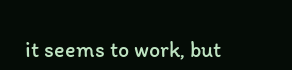it seems to work, but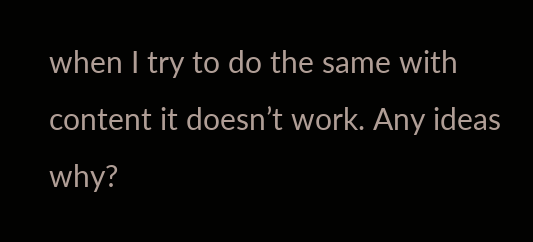when I try to do the same with content it doesn’t work. Any ideas why?